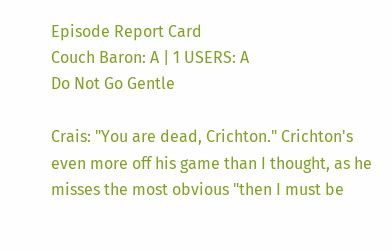Episode Report Card
Couch Baron: A | 1 USERS: A
Do Not Go Gentle

Crais: "You are dead, Crichton." Crichton's even more off his game than I thought, as he misses the most obvious "then I must be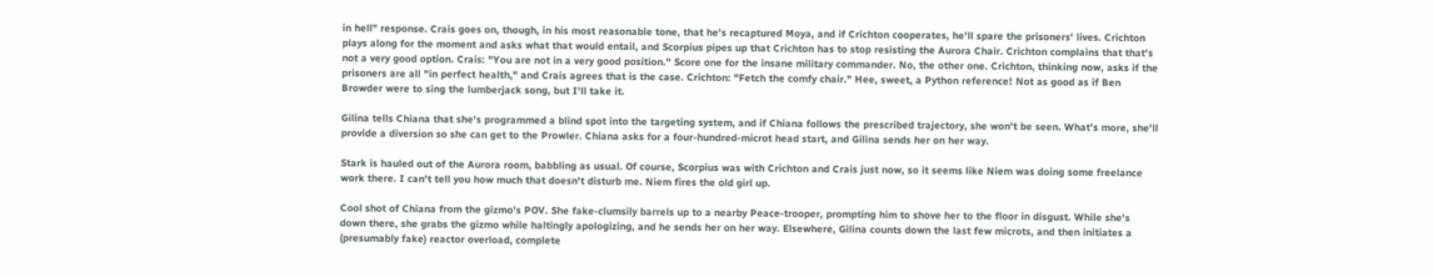in hell" response. Crais goes on, though, in his most reasonable tone, that he's recaptured Moya, and if Crichton cooperates, he'll spare the prisoners' lives. Crichton plays along for the moment and asks what that would entail, and Scorpius pipes up that Crichton has to stop resisting the Aurora Chair. Crichton complains that that's not a very good option. Crais: "You are not in a very good position." Score one for the insane military commander. No, the other one. Crichton, thinking now, asks if the prisoners are all "in perfect health," and Crais agrees that is the case. Crichton: "Fetch the comfy chair." Hee, sweet, a Python reference! Not as good as if Ben Browder were to sing the lumberjack song, but I'll take it.

Gilina tells Chiana that she's programmed a blind spot into the targeting system, and if Chiana follows the prescribed trajectory, she won't be seen. What's more, she'll provide a diversion so she can get to the Prowler. Chiana asks for a four-hundred-microt head start, and Gilina sends her on her way.

Stark is hauled out of the Aurora room, babbling as usual. Of course, Scorpius was with Crichton and Crais just now, so it seems like Niem was doing some freelance work there. I can't tell you how much that doesn't disturb me. Niem fires the old girl up.

Cool shot of Chiana from the gizmo's POV. She fake-clumsily barrels up to a nearby Peace-trooper, prompting him to shove her to the floor in disgust. While she's down there, she grabs the gizmo while haltingly apologizing, and he sends her on her way. Elsewhere, Gilina counts down the last few microts, and then initiates a (presumably fake) reactor overload, complete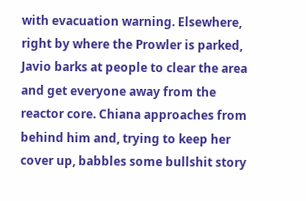with evacuation warning. Elsewhere, right by where the Prowler is parked, Javio barks at people to clear the area and get everyone away from the reactor core. Chiana approaches from behind him and, trying to keep her cover up, babbles some bullshit story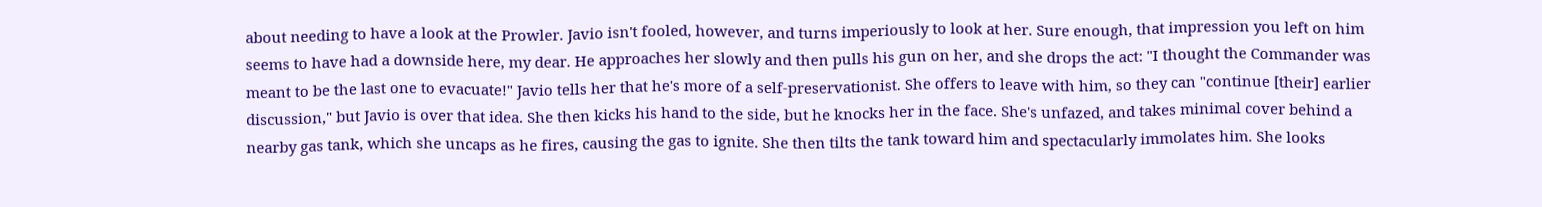about needing to have a look at the Prowler. Javio isn't fooled, however, and turns imperiously to look at her. Sure enough, that impression you left on him seems to have had a downside here, my dear. He approaches her slowly and then pulls his gun on her, and she drops the act: "I thought the Commander was meant to be the last one to evacuate!" Javio tells her that he's more of a self-preservationist. She offers to leave with him, so they can "continue [their] earlier discussion," but Javio is over that idea. She then kicks his hand to the side, but he knocks her in the face. She's unfazed, and takes minimal cover behind a nearby gas tank, which she uncaps as he fires, causing the gas to ignite. She then tilts the tank toward him and spectacularly immolates him. She looks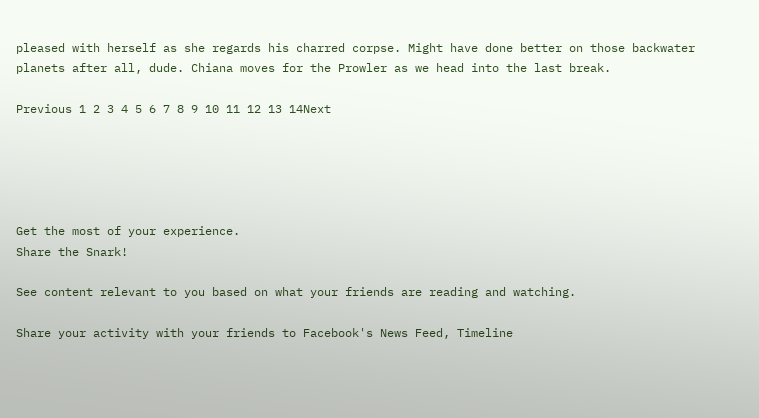pleased with herself as she regards his charred corpse. Might have done better on those backwater planets after all, dude. Chiana moves for the Prowler as we head into the last break.

Previous 1 2 3 4 5 6 7 8 9 10 11 12 13 14Next





Get the most of your experience.
Share the Snark!

See content relevant to you based on what your friends are reading and watching.

Share your activity with your friends to Facebook's News Feed, Timeline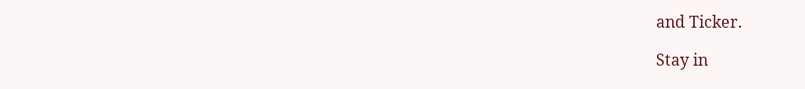and Ticker.

Stay in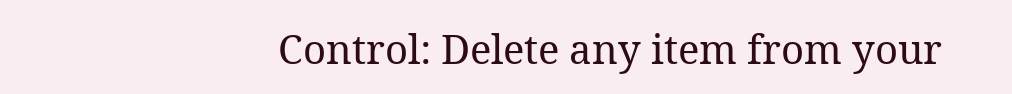Control: Delete any item from your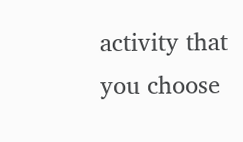activity that you choose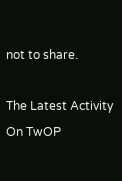not to share.

The Latest Activity On TwOP